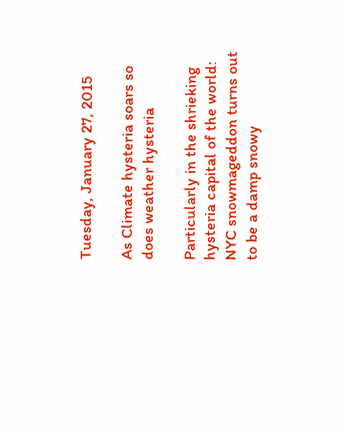Tuesday, January 27, 2015

As Climate hysteria soars so does weather hysteria

Particularly in the shrieking hysteria capital of the world: NYC snowmageddon turns out to be a damp snowy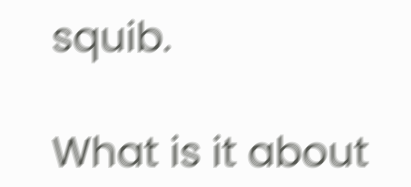squib.

What is it about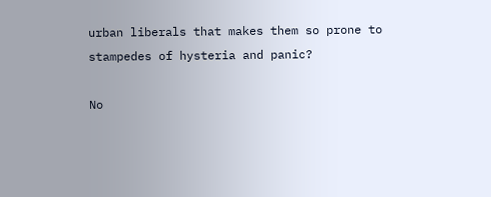urban liberals that makes them so prone to stampedes of hysteria and panic?

No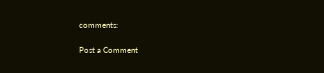comments:

Post a Comment